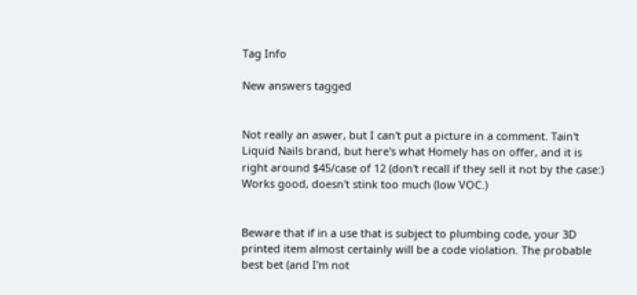Tag Info

New answers tagged


Not really an aswer, but I can't put a picture in a comment. Tain't Liquid Nails brand, but here's what Homely has on offer, and it is right around $45/case of 12 (don't recall if they sell it not by the case:) Works good, doesn't stink too much (low VOC.)


Beware that if in a use that is subject to plumbing code, your 3D printed item almost certainly will be a code violation. The probable best bet (and I'm not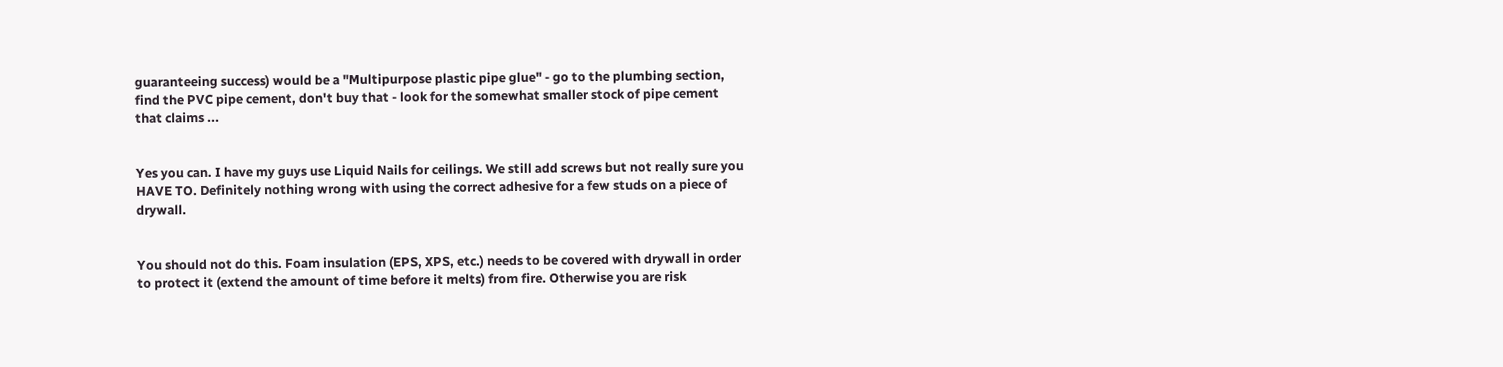guaranteeing success) would be a "Multipurpose plastic pipe glue" - go to the plumbing section, find the PVC pipe cement, don't buy that - look for the somewhat smaller stock of pipe cement that claims ...


Yes you can. I have my guys use Liquid Nails for ceilings. We still add screws but not really sure you HAVE TO. Definitely nothing wrong with using the correct adhesive for a few studs on a piece of drywall.


You should not do this. Foam insulation (EPS, XPS, etc.) needs to be covered with drywall in order to protect it (extend the amount of time before it melts) from fire. Otherwise you are risk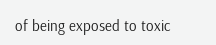of being exposed to toxic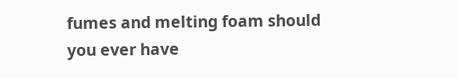fumes and melting foam should you ever have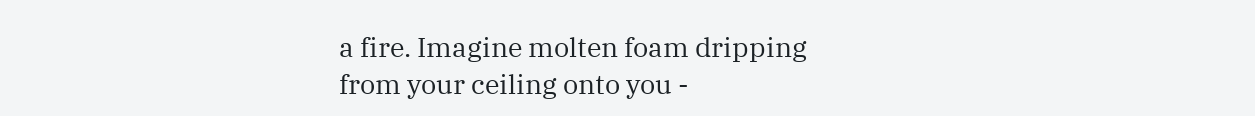a fire. Imagine molten foam dripping from your ceiling onto you -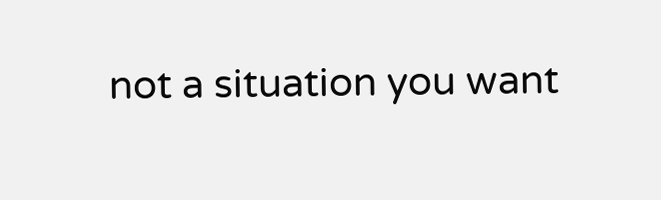not a situation you want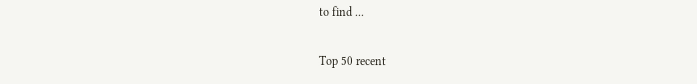to find ...

Top 50 recent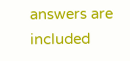answers are included